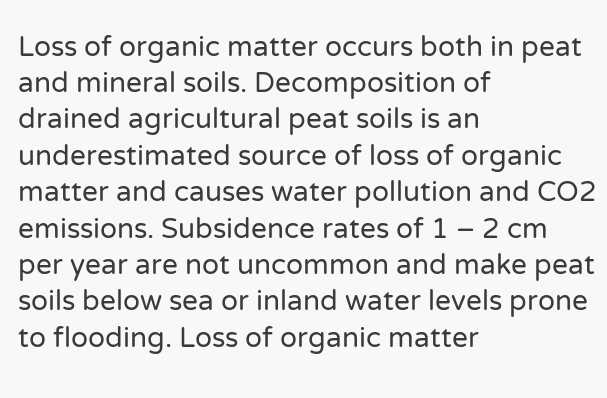Loss of organic matter occurs both in peat and mineral soils. Decomposition of drained agricultural peat soils is an underestimated source of loss of organic matter and causes water pollution and CO2 emissions. Subsidence rates of 1 – 2 cm per year are not uncommon and make peat soils below sea or inland water levels prone to flooding. Loss of organic matter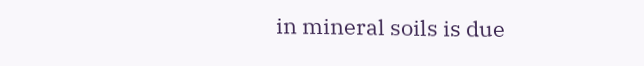in mineral soils is due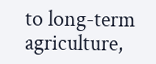to long-term agriculture,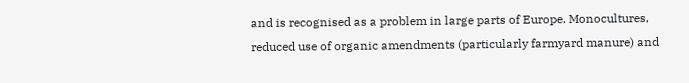and is recognised as a problem in large parts of Europe. Monocultures, reduced use of organic amendments (particularly farmyard manure) and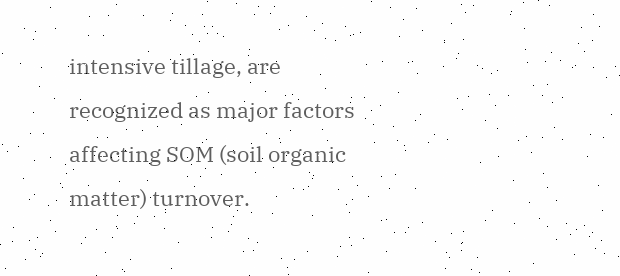intensive tillage, are recognized as major factors affecting SOM (soil organic matter) turnover.